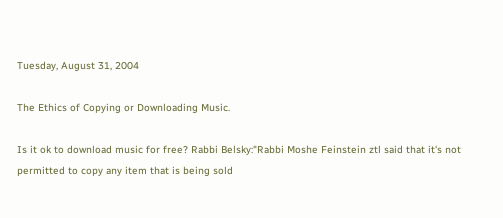Tuesday, August 31, 2004

The Ethics of Copying or Downloading Music.

Is it ok to download music for free? Rabbi Belsky:"Rabbi Moshe Feinstein ztl said that it's not permitted to copy any item that is being sold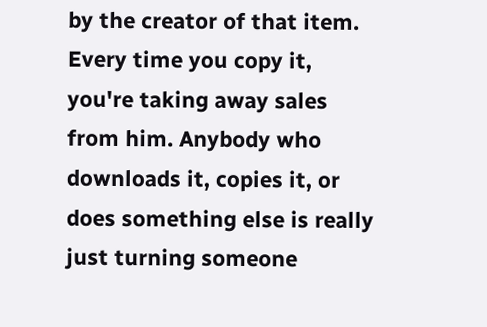by the creator of that item. Every time you copy it, you're taking away sales from him. Anybody who downloads it, copies it, or does something else is really just turning someone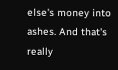else's money into ashes. And that's really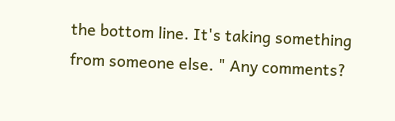the bottom line. It's taking something from someone else. " Any comments?